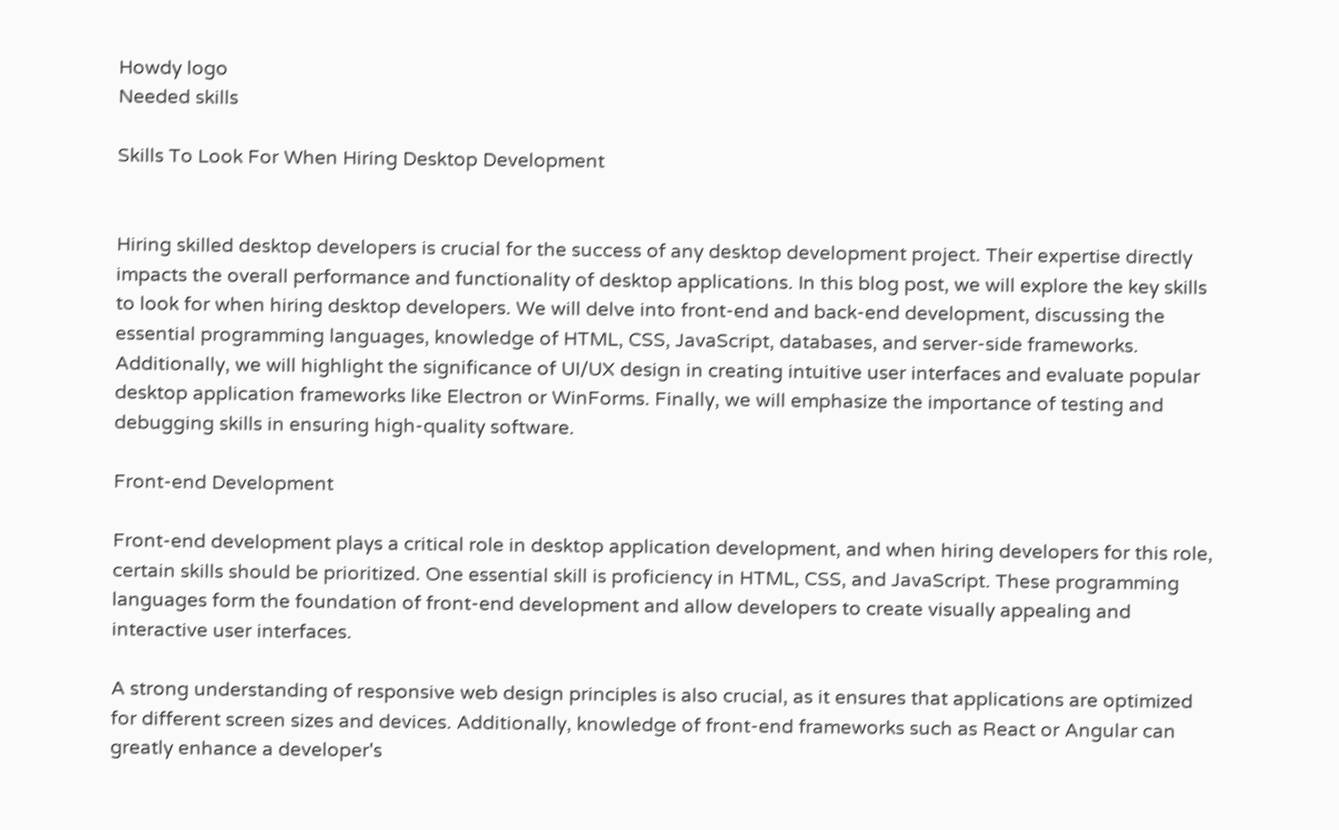Howdy logo
Needed skills

Skills To Look For When Hiring Desktop Development


Hiring skilled desktop developers is crucial for the success of any desktop development project. Their expertise directly impacts the overall performance and functionality of desktop applications. In this blog post, we will explore the key skills to look for when hiring desktop developers. We will delve into front-end and back-end development, discussing the essential programming languages, knowledge of HTML, CSS, JavaScript, databases, and server-side frameworks. Additionally, we will highlight the significance of UI/UX design in creating intuitive user interfaces and evaluate popular desktop application frameworks like Electron or WinForms. Finally, we will emphasize the importance of testing and debugging skills in ensuring high-quality software.

Front-end Development

Front-end development plays a critical role in desktop application development, and when hiring developers for this role, certain skills should be prioritized. One essential skill is proficiency in HTML, CSS, and JavaScript. These programming languages form the foundation of front-end development and allow developers to create visually appealing and interactive user interfaces.

A strong understanding of responsive web design principles is also crucial, as it ensures that applications are optimized for different screen sizes and devices. Additionally, knowledge of front-end frameworks such as React or Angular can greatly enhance a developer's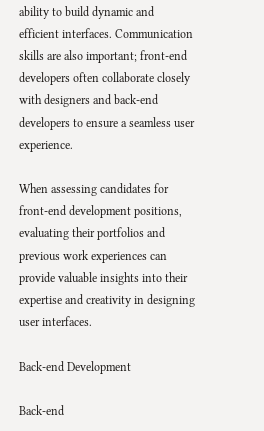ability to build dynamic and efficient interfaces. Communication skills are also important; front-end developers often collaborate closely with designers and back-end developers to ensure a seamless user experience.

When assessing candidates for front-end development positions, evaluating their portfolios and previous work experiences can provide valuable insights into their expertise and creativity in designing user interfaces.

Back-end Development

Back-end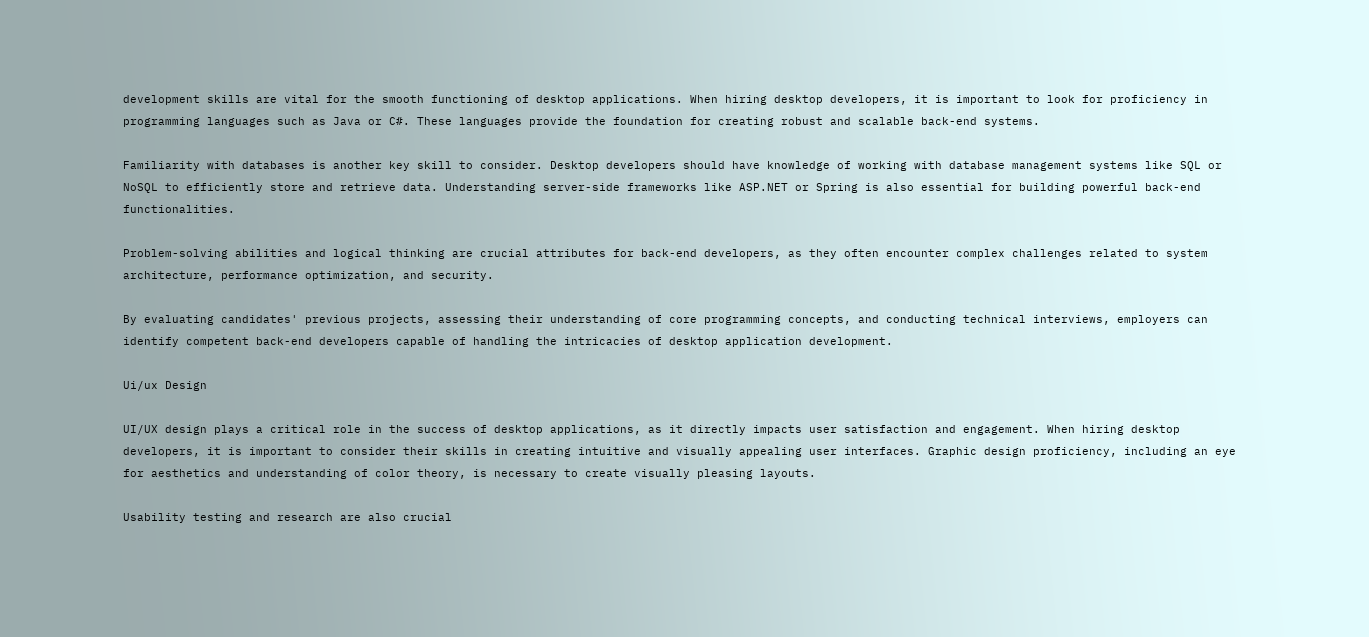development skills are vital for the smooth functioning of desktop applications. When hiring desktop developers, it is important to look for proficiency in programming languages such as Java or C#. These languages provide the foundation for creating robust and scalable back-end systems.

Familiarity with databases is another key skill to consider. Desktop developers should have knowledge of working with database management systems like SQL or NoSQL to efficiently store and retrieve data. Understanding server-side frameworks like ASP.NET or Spring is also essential for building powerful back-end functionalities.

Problem-solving abilities and logical thinking are crucial attributes for back-end developers, as they often encounter complex challenges related to system architecture, performance optimization, and security.

By evaluating candidates' previous projects, assessing their understanding of core programming concepts, and conducting technical interviews, employers can identify competent back-end developers capable of handling the intricacies of desktop application development.

Ui/ux Design

UI/UX design plays a critical role in the success of desktop applications, as it directly impacts user satisfaction and engagement. When hiring desktop developers, it is important to consider their skills in creating intuitive and visually appealing user interfaces. Graphic design proficiency, including an eye for aesthetics and understanding of color theory, is necessary to create visually pleasing layouts.

Usability testing and research are also crucial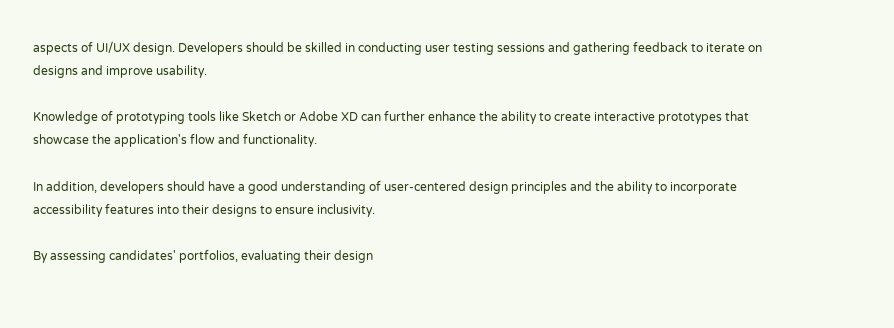aspects of UI/UX design. Developers should be skilled in conducting user testing sessions and gathering feedback to iterate on designs and improve usability.

Knowledge of prototyping tools like Sketch or Adobe XD can further enhance the ability to create interactive prototypes that showcase the application's flow and functionality.

In addition, developers should have a good understanding of user-centered design principles and the ability to incorporate accessibility features into their designs to ensure inclusivity.

By assessing candidates' portfolios, evaluating their design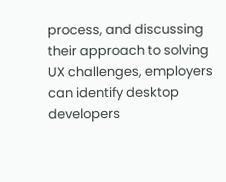process, and discussing their approach to solving UX challenges, employers can identify desktop developers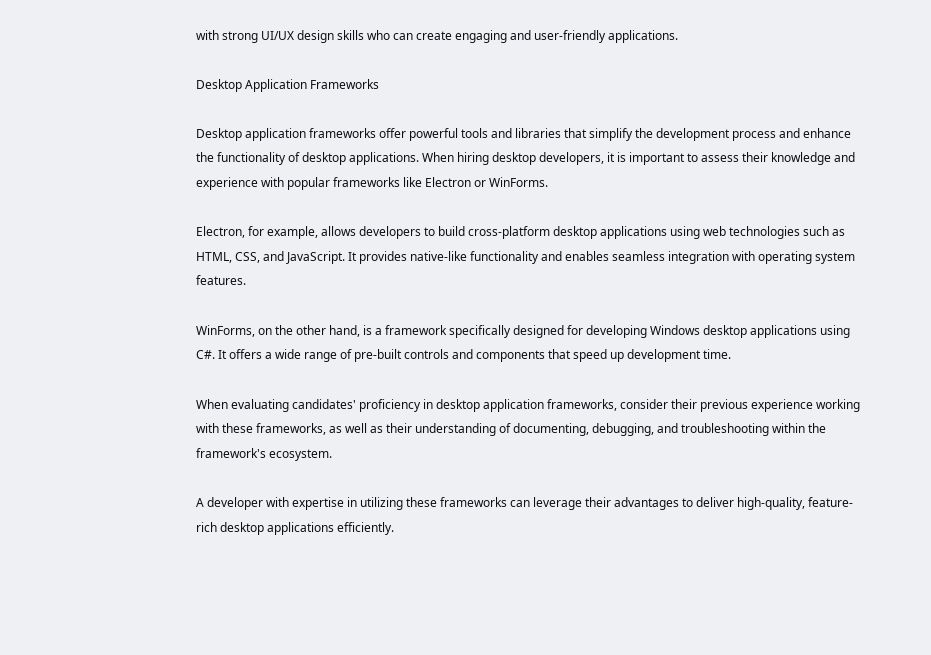with strong UI/UX design skills who can create engaging and user-friendly applications.

Desktop Application Frameworks

Desktop application frameworks offer powerful tools and libraries that simplify the development process and enhance the functionality of desktop applications. When hiring desktop developers, it is important to assess their knowledge and experience with popular frameworks like Electron or WinForms.

Electron, for example, allows developers to build cross-platform desktop applications using web technologies such as HTML, CSS, and JavaScript. It provides native-like functionality and enables seamless integration with operating system features.

WinForms, on the other hand, is a framework specifically designed for developing Windows desktop applications using C#. It offers a wide range of pre-built controls and components that speed up development time.

When evaluating candidates' proficiency in desktop application frameworks, consider their previous experience working with these frameworks, as well as their understanding of documenting, debugging, and troubleshooting within the framework's ecosystem.

A developer with expertise in utilizing these frameworks can leverage their advantages to deliver high-quality, feature-rich desktop applications efficiently.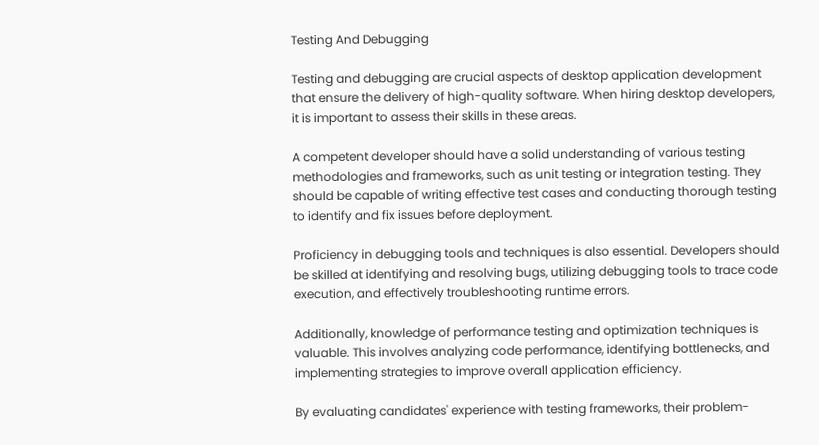Testing And Debugging

Testing and debugging are crucial aspects of desktop application development that ensure the delivery of high-quality software. When hiring desktop developers, it is important to assess their skills in these areas.

A competent developer should have a solid understanding of various testing methodologies and frameworks, such as unit testing or integration testing. They should be capable of writing effective test cases and conducting thorough testing to identify and fix issues before deployment.

Proficiency in debugging tools and techniques is also essential. Developers should be skilled at identifying and resolving bugs, utilizing debugging tools to trace code execution, and effectively troubleshooting runtime errors.

Additionally, knowledge of performance testing and optimization techniques is valuable. This involves analyzing code performance, identifying bottlenecks, and implementing strategies to improve overall application efficiency.

By evaluating candidates' experience with testing frameworks, their problem-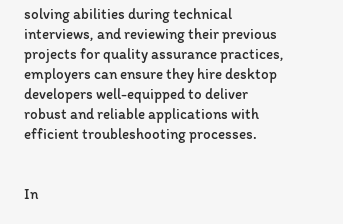solving abilities during technical interviews, and reviewing their previous projects for quality assurance practices, employers can ensure they hire desktop developers well-equipped to deliver robust and reliable applications with efficient troubleshooting processes.


In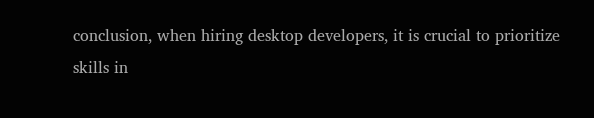conclusion, when hiring desktop developers, it is crucial to prioritize skills in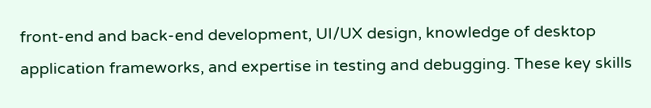front-end and back-end development, UI/UX design, knowledge of desktop application frameworks, and expertise in testing and debugging. These key skills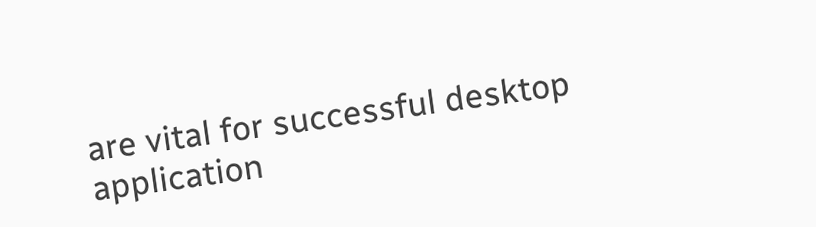are vital for successful desktop application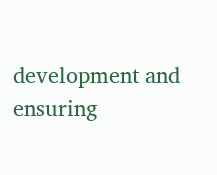development and ensuring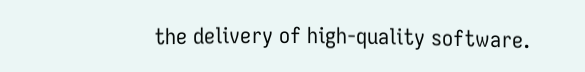the delivery of high-quality software.